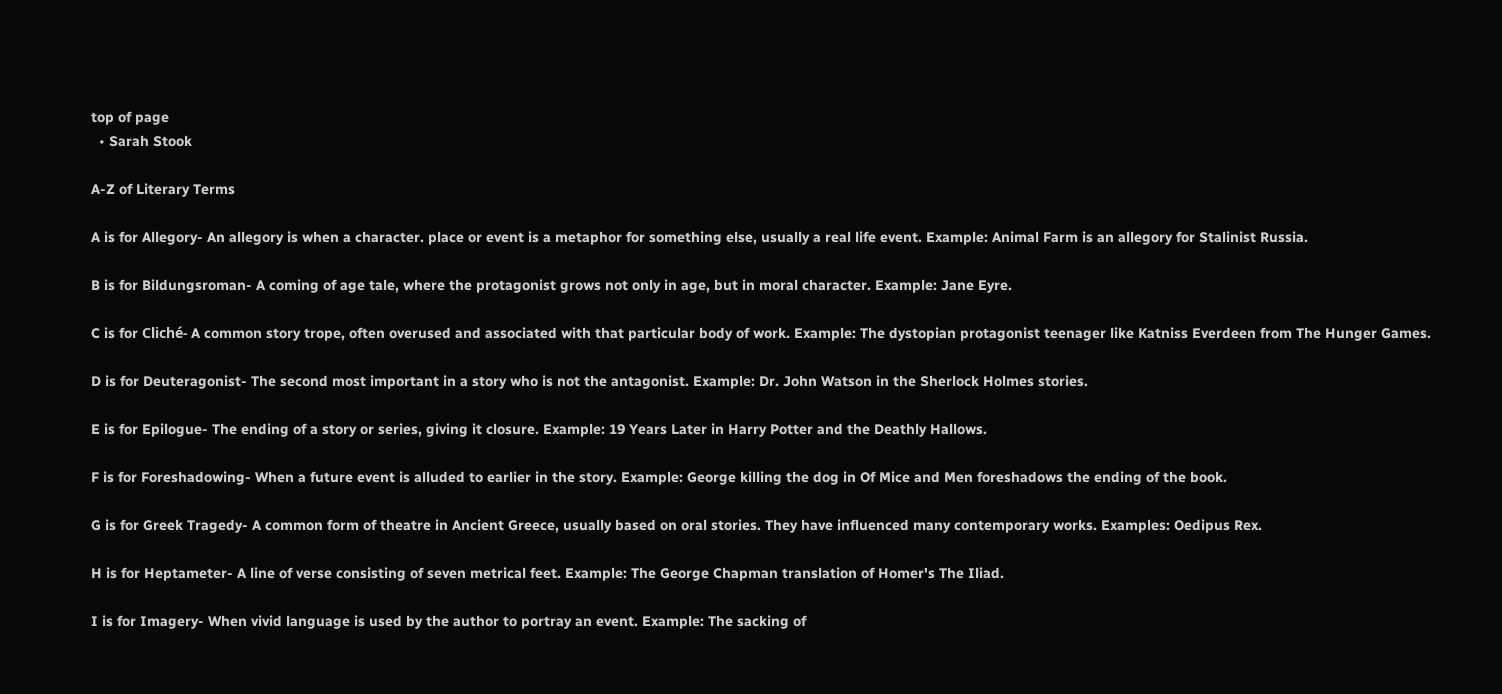top of page
  • Sarah Stook

A-Z of Literary Terms

A is for Allegory- An allegory is when a character. place or event is a metaphor for something else, usually a real life event. Example: Animal Farm is an allegory for Stalinist Russia.

B is for Bildungsroman- A coming of age tale, where the protagonist grows not only in age, but in moral character. Example: Jane Eyre.

C is for Cliché- A common story trope, often overused and associated with that particular body of work. Example: The dystopian protagonist teenager like Katniss Everdeen from The Hunger Games.

D is for Deuteragonist- The second most important in a story who is not the antagonist. Example: Dr. John Watson in the Sherlock Holmes stories.

E is for Epilogue- The ending of a story or series, giving it closure. Example: 19 Years Later in Harry Potter and the Deathly Hallows.

F is for Foreshadowing- When a future event is alluded to earlier in the story. Example: George killing the dog in Of Mice and Men foreshadows the ending of the book.

G is for Greek Tragedy- A common form of theatre in Ancient Greece, usually based on oral stories. They have influenced many contemporary works. Examples: Oedipus Rex.

H is for Heptameter- A line of verse consisting of seven metrical feet. Example: The George Chapman translation of Homer's The Iliad.

I is for Imagery- When vivid language is used by the author to portray an event. Example: The sacking of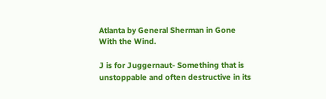Atlanta by General Sherman in Gone With the Wind.

J is for Juggernaut- Something that is unstoppable and often destructive in its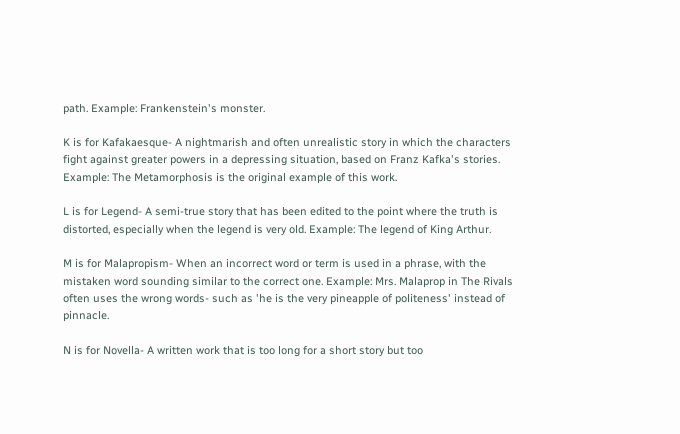path. Example: Frankenstein's monster.

K is for Kafakaesque- A nightmarish and often unrealistic story in which the characters fight against greater powers in a depressing situation, based on Franz Kafka's stories. Example: The Metamorphosis is the original example of this work.

L is for Legend- A semi-true story that has been edited to the point where the truth is distorted, especially when the legend is very old. Example: The legend of King Arthur.

M is for Malapropism- When an incorrect word or term is used in a phrase, with the mistaken word sounding similar to the correct one. Example: Mrs. Malaprop in The Rivals often uses the wrong words- such as 'he is the very pineapple of politeness' instead of pinnacle.

N is for Novella- A written work that is too long for a short story but too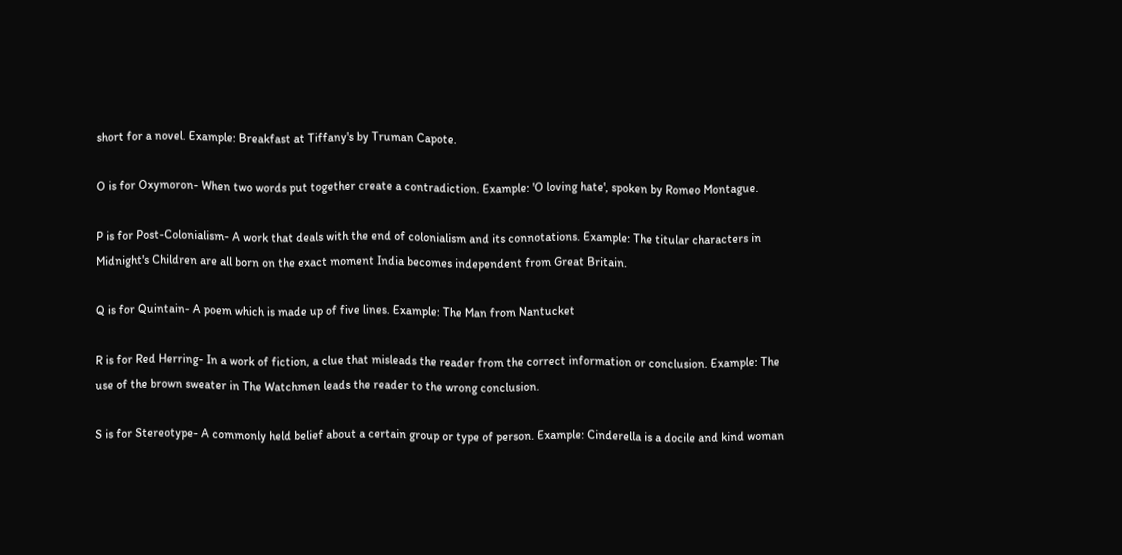short for a novel. Example: Breakfast at Tiffany's by Truman Capote.

O is for Oxymoron- When two words put together create a contradiction. Example: 'O loving hate', spoken by Romeo Montague.

P is for Post-Colonialism- A work that deals with the end of colonialism and its connotations. Example: The titular characters in Midnight's Children are all born on the exact moment India becomes independent from Great Britain.

Q is for Quintain- A poem which is made up of five lines. Example: The Man from Nantucket

R is for Red Herring- In a work of fiction, a clue that misleads the reader from the correct information or conclusion. Example: The use of the brown sweater in The Watchmen leads the reader to the wrong conclusion.

S is for Stereotype- A commonly held belief about a certain group or type of person. Example: Cinderella is a docile and kind woman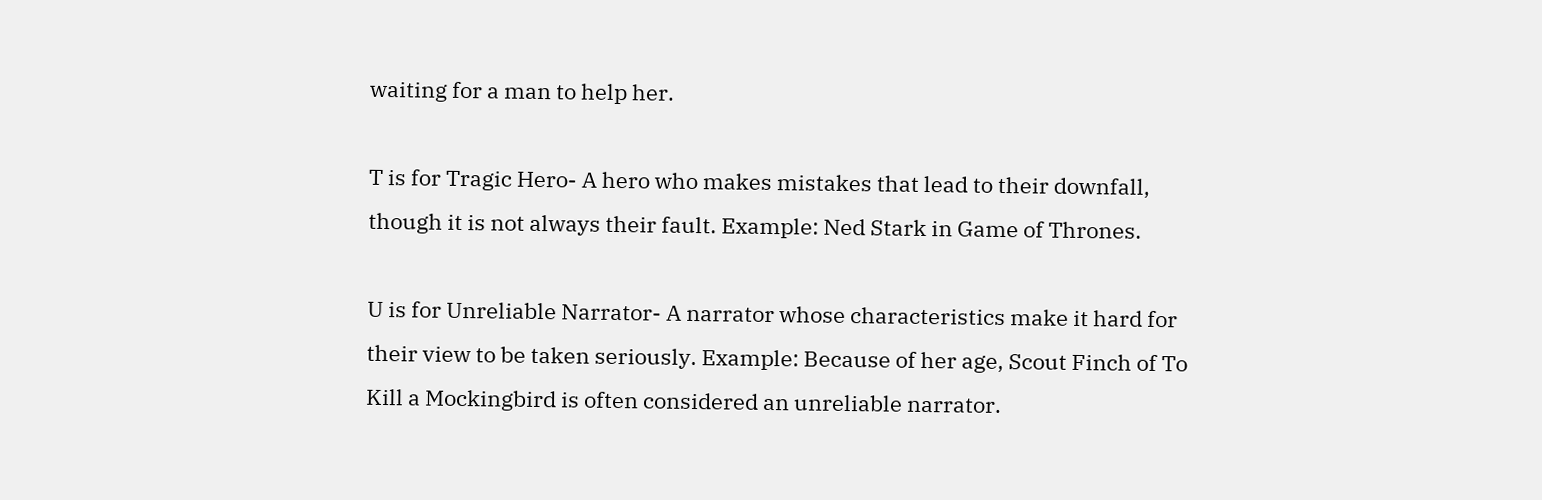waiting for a man to help her.

T is for Tragic Hero- A hero who makes mistakes that lead to their downfall, though it is not always their fault. Example: Ned Stark in Game of Thrones.

U is for Unreliable Narrator- A narrator whose characteristics make it hard for their view to be taken seriously. Example: Because of her age, Scout Finch of To Kill a Mockingbird is often considered an unreliable narrator.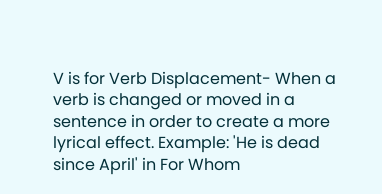V is for Verb Displacement- When a verb is changed or moved in a sentence in order to create a more lyrical effect. Example: 'He is dead since April' in For Whom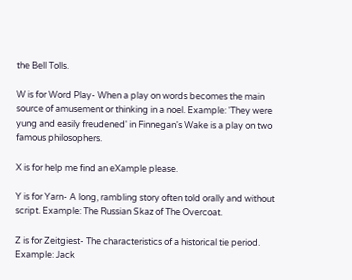the Bell Tolls.

W is for Word Play- When a play on words becomes the main source of amusement or thinking in a noel. Example: 'They were yung and easily freudened' in Finnegan's Wake is a play on two famous philosophers.

X is for help me find an eXample please.

Y is for Yarn- A long, rambling story often told orally and without script. Example: The Russian Skaz of The Overcoat.

Z is for Zeitgiest- The characteristics of a historical tie period. Example: Jack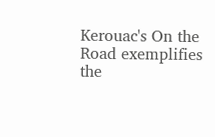Kerouac's On the Road exemplifies the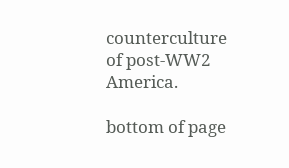counterculture of post-WW2 America.

bottom of page